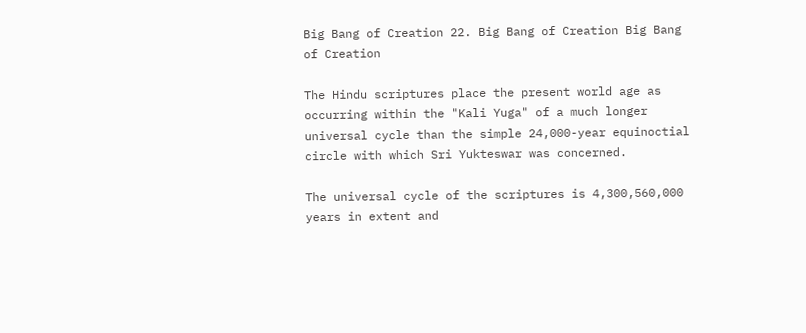Big Bang of Creation 22. Big Bang of Creation Big Bang of Creation

The Hindu scriptures place the present world age as occurring within the "Kali Yuga" of a much longer universal cycle than the simple 24,000-year equinoctial circle with which Sri Yukteswar was concerned.

The universal cycle of the scriptures is 4,300,560,000 years in extent and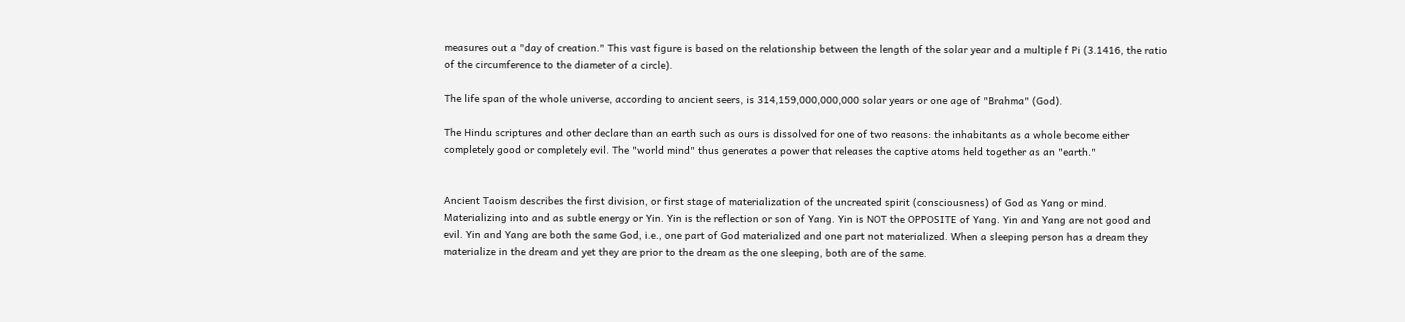measures out a "day of creation." This vast figure is based on the relationship between the length of the solar year and a multiple f Pi (3.1416, the ratio of the circumference to the diameter of a circle).

The life span of the whole universe, according to ancient seers, is 314,159,000,000,000 solar years or one age of "Brahma" (God).

The Hindu scriptures and other declare than an earth such as ours is dissolved for one of two reasons: the inhabitants as a whole become either completely good or completely evil. The "world mind" thus generates a power that releases the captive atoms held together as an "earth."


Ancient Taoism describes the first division, or first stage of materialization of the uncreated spirit (consciousness) of God as Yang or mind. Materializing into and as subtle energy or Yin. Yin is the reflection or son of Yang. Yin is NOT the OPPOSITE of Yang. Yin and Yang are not good and evil. Yin and Yang are both the same God, i.e., one part of God materialized and one part not materialized. When a sleeping person has a dream they materialize in the dream and yet they are prior to the dream as the one sleeping, both are of the same.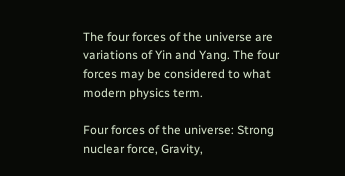The four forces of the universe are variations of Yin and Yang. The four forces may be considered to what modern physics term.

Four forces of the universe: Strong nuclear force, Gravity,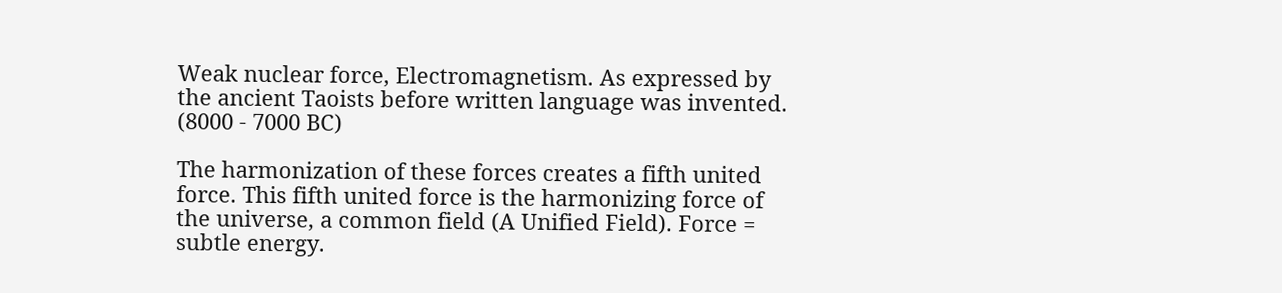Weak nuclear force, Electromagnetism. As expressed by the ancient Taoists before written language was invented. (8000 - 7000 BC)

The harmonization of these forces creates a fifth united force. This fifth united force is the harmonizing force of the universe, a common field (A Unified Field). Force = subtle energy.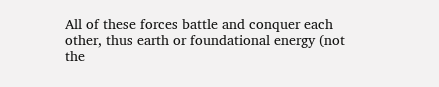All of these forces battle and conquer each other, thus earth or foundational energy (not the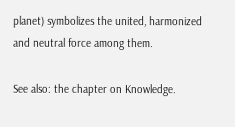planet) symbolizes the united, harmonized and neutral force among them.

See also: the chapter on Knowledge.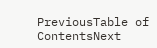PreviousTable of ContentsNext